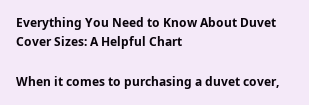Everything You Need to Know About Duvet Cover Sizes: A Helpful Chart

When it comes to purchasing a duvet cover,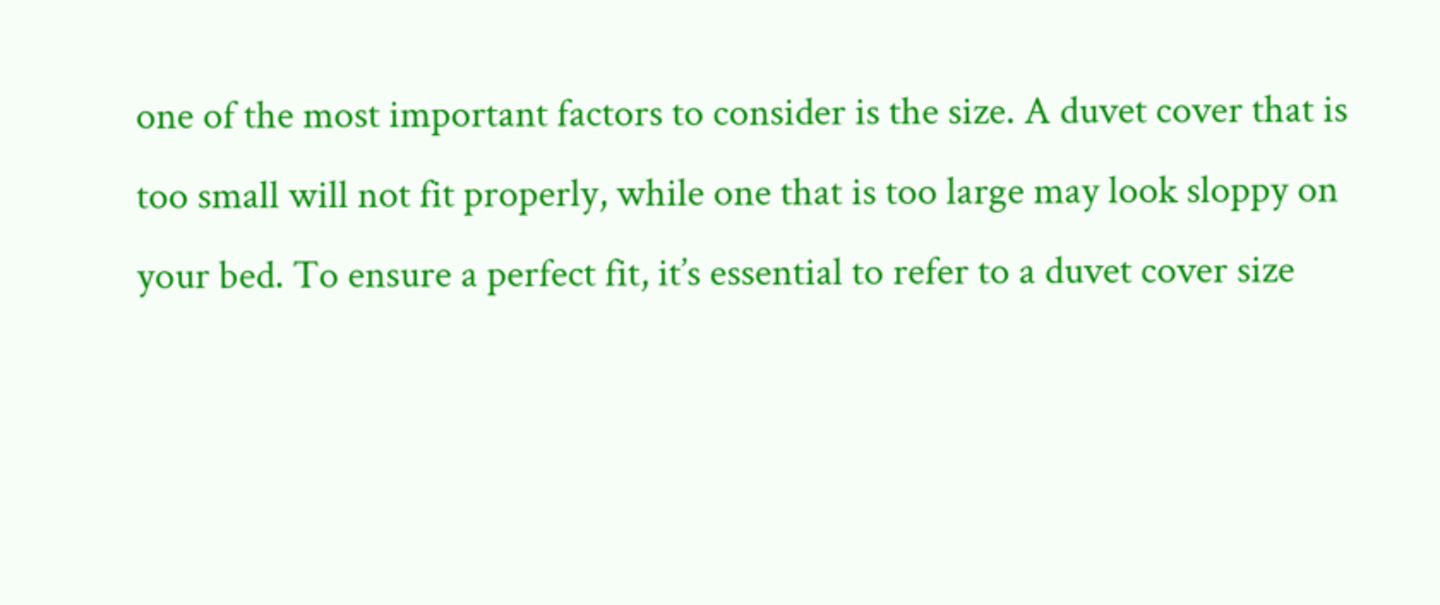one of the most important factors to consider is the size. A duvet cover that is too small will not fit properly, while one that is too large may look sloppy on your bed. To ensure a perfect fit, it’s essential to refer to a duvet cover size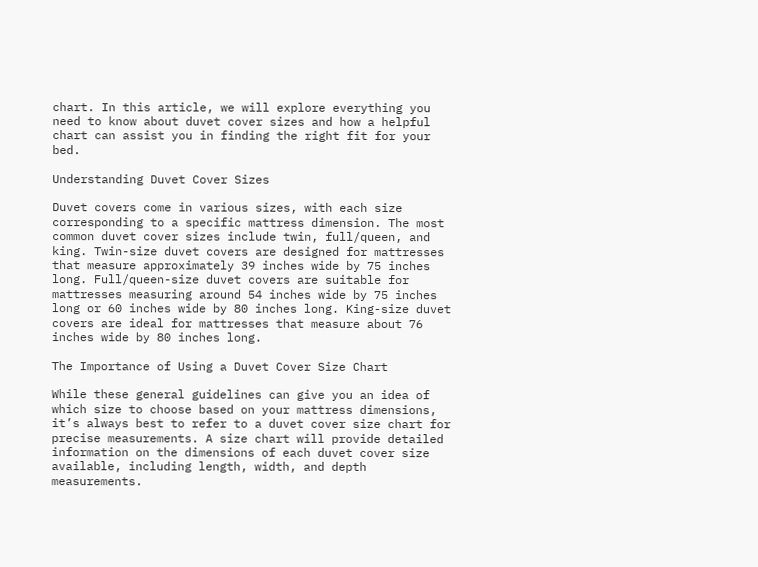chart. In this article, we will explore everything you need to know about duvet cover sizes and how a helpful chart can assist you in finding the right fit for your bed.

Understanding Duvet Cover Sizes

Duvet covers come in various sizes, with each size corresponding to a specific mattress dimension. The most common duvet cover sizes include twin, full/queen, and king. Twin-size duvet covers are designed for mattresses that measure approximately 39 inches wide by 75 inches long. Full/queen-size duvet covers are suitable for mattresses measuring around 54 inches wide by 75 inches long or 60 inches wide by 80 inches long. King-size duvet covers are ideal for mattresses that measure about 76 inches wide by 80 inches long.

The Importance of Using a Duvet Cover Size Chart

While these general guidelines can give you an idea of which size to choose based on your mattress dimensions, it’s always best to refer to a duvet cover size chart for precise measurements. A size chart will provide detailed information on the dimensions of each duvet cover size available, including length, width, and depth measurements.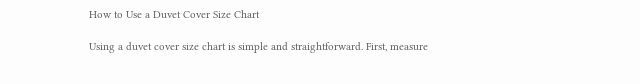How to Use a Duvet Cover Size Chart

Using a duvet cover size chart is simple and straightforward. First, measure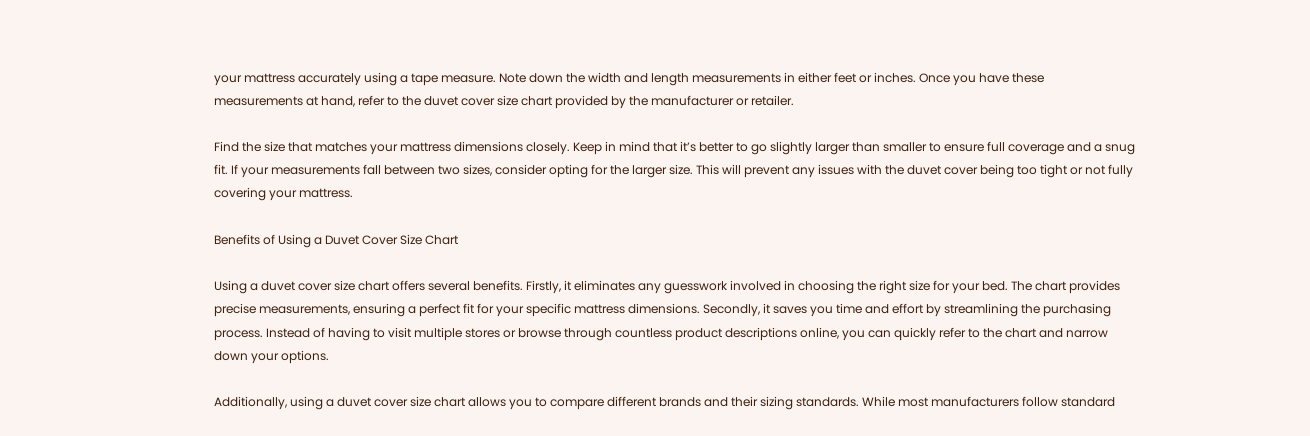your mattress accurately using a tape measure. Note down the width and length measurements in either feet or inches. Once you have these measurements at hand, refer to the duvet cover size chart provided by the manufacturer or retailer.

Find the size that matches your mattress dimensions closely. Keep in mind that it’s better to go slightly larger than smaller to ensure full coverage and a snug fit. If your measurements fall between two sizes, consider opting for the larger size. This will prevent any issues with the duvet cover being too tight or not fully covering your mattress.

Benefits of Using a Duvet Cover Size Chart

Using a duvet cover size chart offers several benefits. Firstly, it eliminates any guesswork involved in choosing the right size for your bed. The chart provides precise measurements, ensuring a perfect fit for your specific mattress dimensions. Secondly, it saves you time and effort by streamlining the purchasing process. Instead of having to visit multiple stores or browse through countless product descriptions online, you can quickly refer to the chart and narrow down your options.

Additionally, using a duvet cover size chart allows you to compare different brands and their sizing standards. While most manufacturers follow standard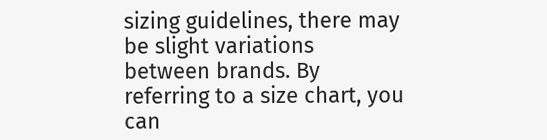sizing guidelines, there may be slight variations between brands. By referring to a size chart, you can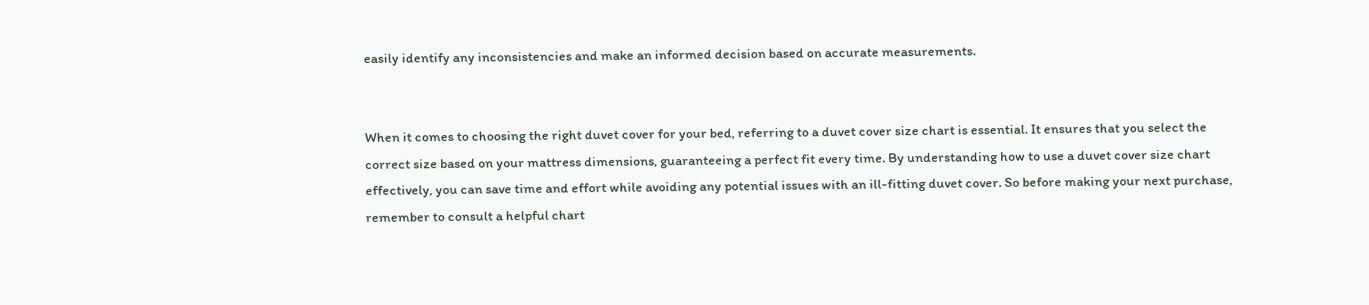easily identify any inconsistencies and make an informed decision based on accurate measurements.


When it comes to choosing the right duvet cover for your bed, referring to a duvet cover size chart is essential. It ensures that you select the correct size based on your mattress dimensions, guaranteeing a perfect fit every time. By understanding how to use a duvet cover size chart effectively, you can save time and effort while avoiding any potential issues with an ill-fitting duvet cover. So before making your next purchase, remember to consult a helpful chart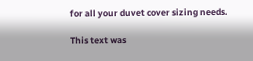for all your duvet cover sizing needs.

This text was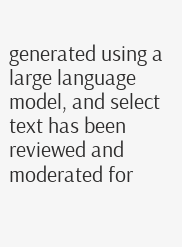generated using a large language model, and select text has been reviewed and moderated for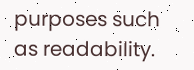purposes such as readability.